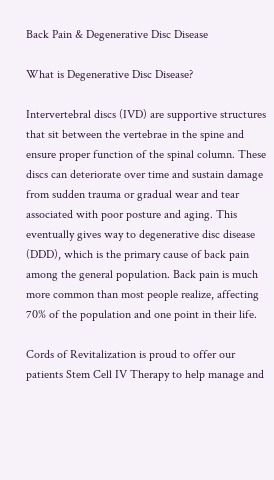Back Pain & Degenerative Disc Disease

What is Degenerative Disc Disease?

Intervertebral discs (IVD) are supportive structures that sit between the vertebrae in the spine and ensure proper function of the spinal column. These discs can deteriorate over time and sustain damage from sudden trauma or gradual wear and tear associated with poor posture and aging. This eventually gives way to degenerative disc disease (DDD), which is the primary cause of back pain among the general population. Back pain is much more common than most people realize, affecting 70% of the population and one point in their life.

Cords of Revitalization is proud to offer our patients Stem Cell IV Therapy to help manage and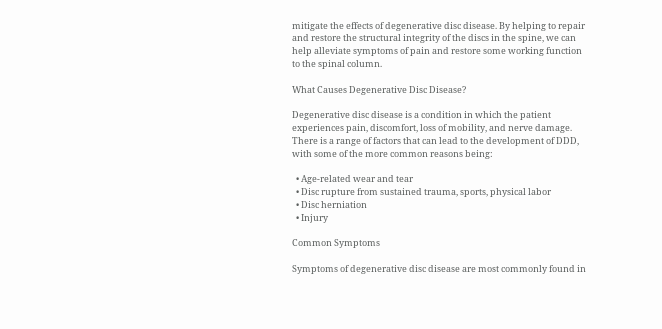mitigate the effects of degenerative disc disease. By helping to repair and restore the structural integrity of the discs in the spine, we can help alleviate symptoms of pain and restore some working function to the spinal column.

What Causes Degenerative Disc Disease?

Degenerative disc disease is a condition in which the patient experiences pain, discomfort, loss of mobility, and nerve damage. There is a range of factors that can lead to the development of DDD, with some of the more common reasons being:

  • Age-related wear and tear
  • Disc rupture from sustained trauma, sports, physical labor
  • Disc herniation
  • Injury

Common Symptoms

Symptoms of degenerative disc disease are most commonly found in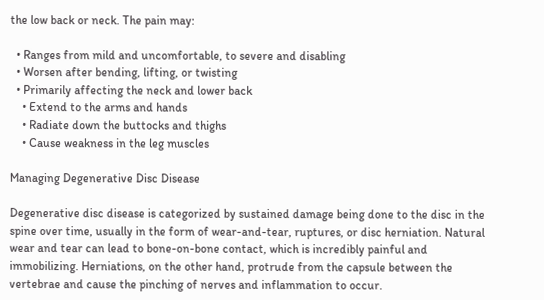the low back or neck. The pain may:

  • Ranges from mild and uncomfortable, to severe and disabling
  • Worsen after bending, lifting, or twisting
  • Primarily affecting the neck and lower back
    • Extend to the arms and hands
    • Radiate down the buttocks and thighs
    • Cause weakness in the leg muscles

Managing Degenerative Disc Disease

Degenerative disc disease is categorized by sustained damage being done to the disc in the spine over time, usually in the form of wear-and-tear, ruptures, or disc herniation. Natural wear and tear can lead to bone-on-bone contact, which is incredibly painful and immobilizing. Herniations, on the other hand, protrude from the capsule between the vertebrae and cause the pinching of nerves and inflammation to occur.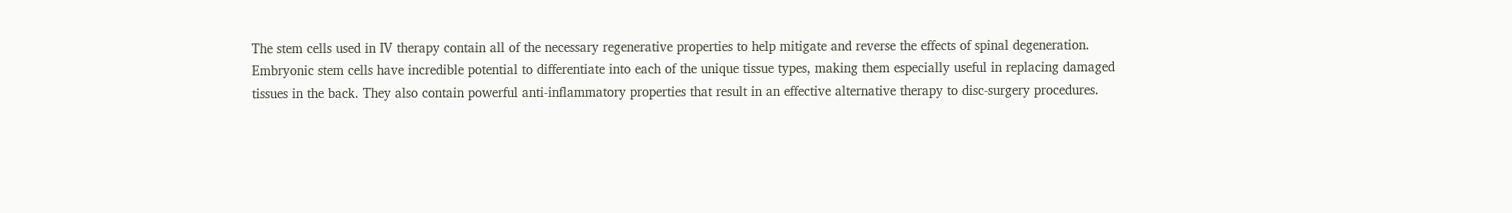The stem cells used in IV therapy contain all of the necessary regenerative properties to help mitigate and reverse the effects of spinal degeneration. Embryonic stem cells have incredible potential to differentiate into each of the unique tissue types, making them especially useful in replacing damaged tissues in the back. They also contain powerful anti-inflammatory properties that result in an effective alternative therapy to disc-surgery procedures.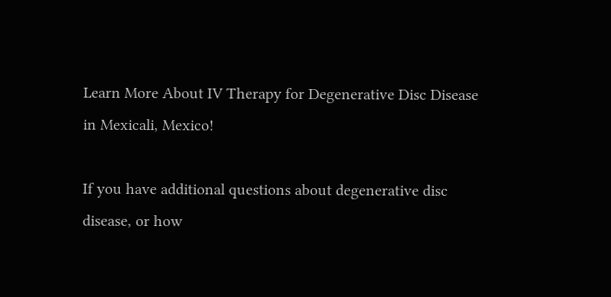Learn More About IV Therapy for Degenerative Disc Disease in Mexicali, Mexico!

If you have additional questions about degenerative disc disease, or how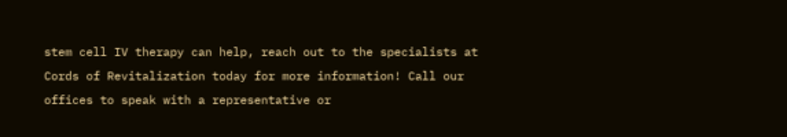stem cell IV therapy can help, reach out to the specialists at Cords of Revitalization today for more information! Call our offices to speak with a representative or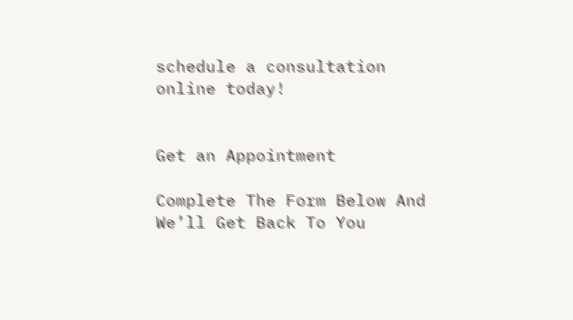schedule a consultation online today!


Get an Appointment

Complete The Form Below And We’ll Get Back To You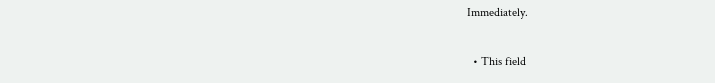Immediately.

  • This field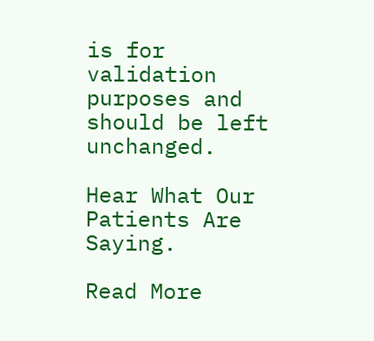is for validation purposes and should be left unchanged.

Hear What Our Patients Are Saying.

Read More